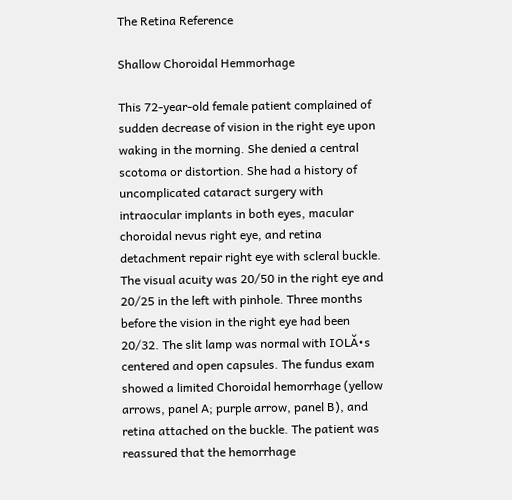The Retina Reference

Shallow Choroidal Hemmorhage

This 72-year-old female patient complained of sudden decrease of vision in the right eye upon waking in the morning. She denied a central scotoma or distortion. She had a history of uncomplicated cataract surgery with intraocular implants in both eyes, macular choroidal nevus right eye, and retina detachment repair right eye with scleral buckle. The visual acuity was 20/50 in the right eye and 20/25 in the left with pinhole. Three months before the vision in the right eye had been 20/32. The slit lamp was normal with IOLĂ•s centered and open capsules. The fundus exam showed a limited Choroidal hemorrhage (yellow arrows, panel A; purple arrow, panel B), and retina attached on the buckle. The patient was reassured that the hemorrhage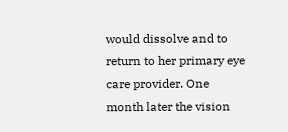would dissolve and to return to her primary eye care provider. One month later the vision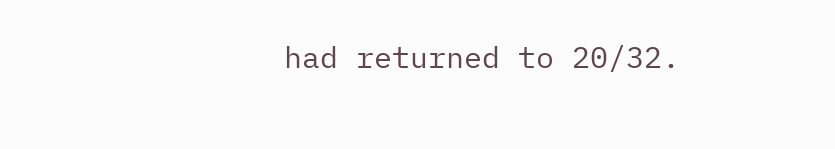had returned to 20/32.